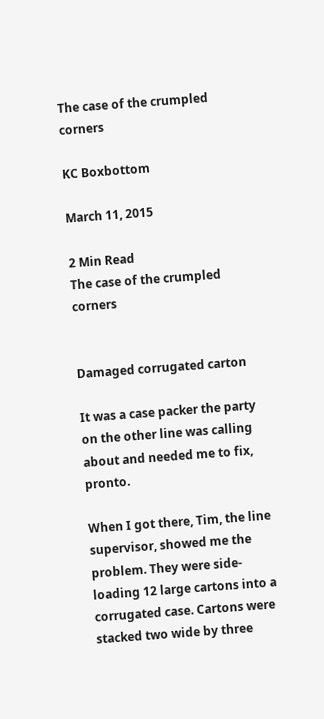The case of the crumpled corners

KC Boxbottom

March 11, 2015

2 Min Read
The case of the crumpled corners


Damaged corrugated carton

It was a case packer the party on the other line was calling about and needed me to fix, pronto.

When I got there, Tim, the line supervisor, showed me the problem. They were side- loading 12 large cartons into a corrugated case. Cartons were stacked two wide by three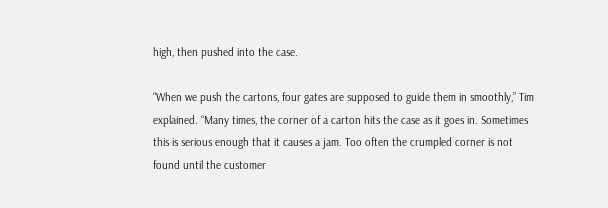high, then pushed into the case.

“When we push the cartons, four gates are supposed to guide them in smoothly,” Tim explained. “Many times, the corner of a carton hits the case as it goes in. Sometimes this is serious enough that it causes a jam. Too often the crumpled corner is not found until the customer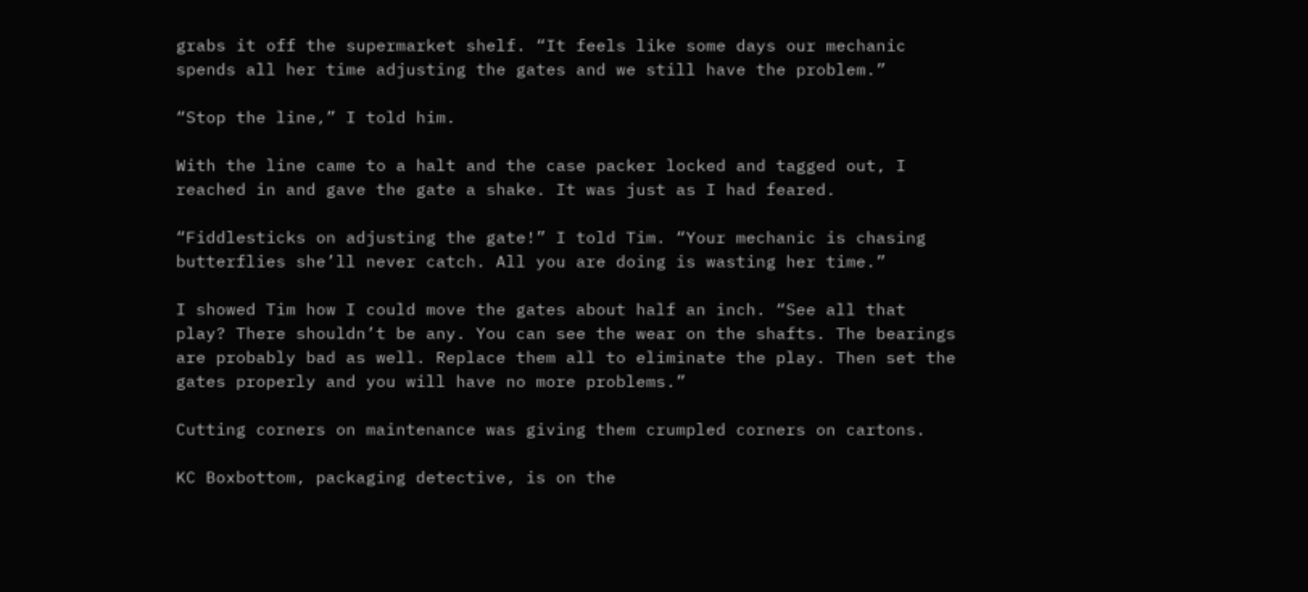grabs it off the supermarket shelf. “It feels like some days our mechanic spends all her time adjusting the gates and we still have the problem.”

“Stop the line,” I told him.

With the line came to a halt and the case packer locked and tagged out, I reached in and gave the gate a shake. It was just as I had feared.

“Fiddlesticks on adjusting the gate!” I told Tim. “Your mechanic is chasing butterflies she’ll never catch. All you are doing is wasting her time.”

I showed Tim how I could move the gates about half an inch. “See all that play? There shouldn’t be any. You can see the wear on the shafts. The bearings are probably bad as well. Replace them all to eliminate the play. Then set the gates properly and you will have no more problems.”

Cutting corners on maintenance was giving them crumpled corners on cartons.

KC Boxbottom, packaging detective, is on the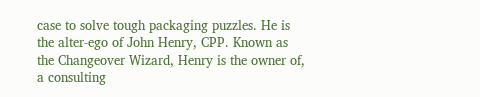case to solve tough packaging puzzles. He is the alter-ego of John Henry, CPP. Known as the Changeover Wizard, Henry is the owner of, a consulting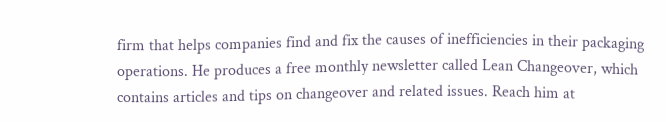firm that helps companies find and fix the causes of inefficiencies in their packaging operations. He produces a free monthly newsletter called Lean Changeover, which contains articles and tips on changeover and related issues. Reach him at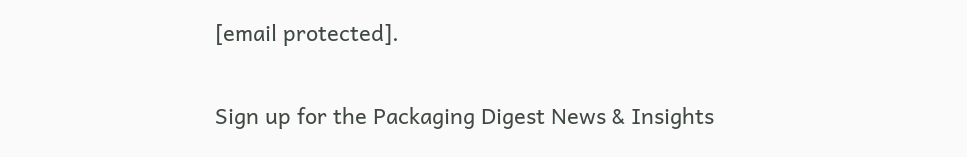[email protected].

Sign up for the Packaging Digest News & Insights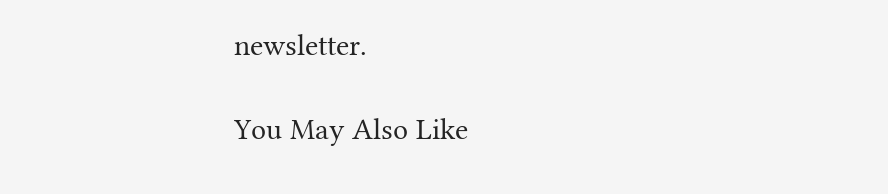newsletter.

You May Also Like